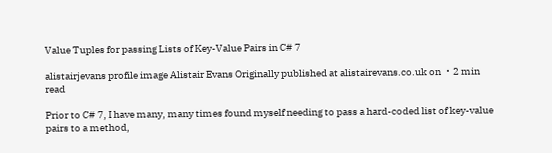Value Tuples for passing Lists of Key-Value Pairs in C# 7

alistairjevans profile image Alistair Evans Originally published at alistairevans.co.uk on ・2 min read

Prior to C# 7, I have many, many times found myself needing to pass a hard-coded list of key-value pairs to a method,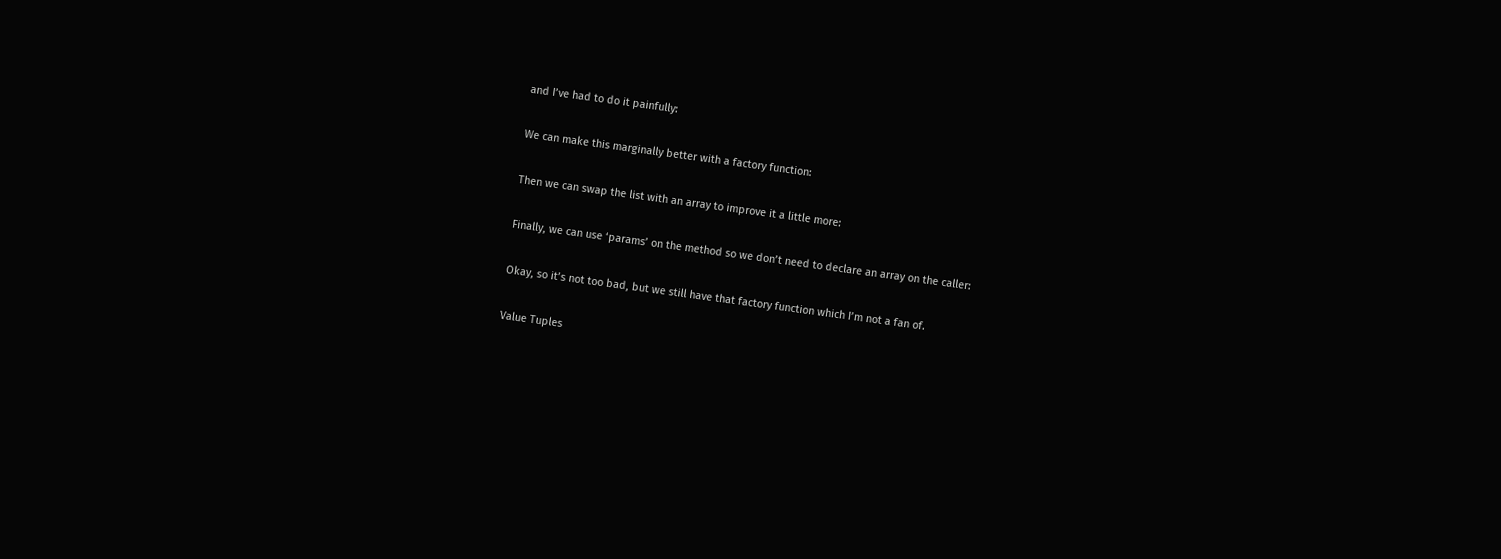and I’ve had to do it painfully:

We can make this marginally better with a factory function:

Then we can swap the list with an array to improve it a little more:

Finally, we can use ‘params’ on the method so we don’t need to declare an array on the caller:

Okay, so it’s not too bad, but we still have that factory function which I’m not a fan of.

Value Tuples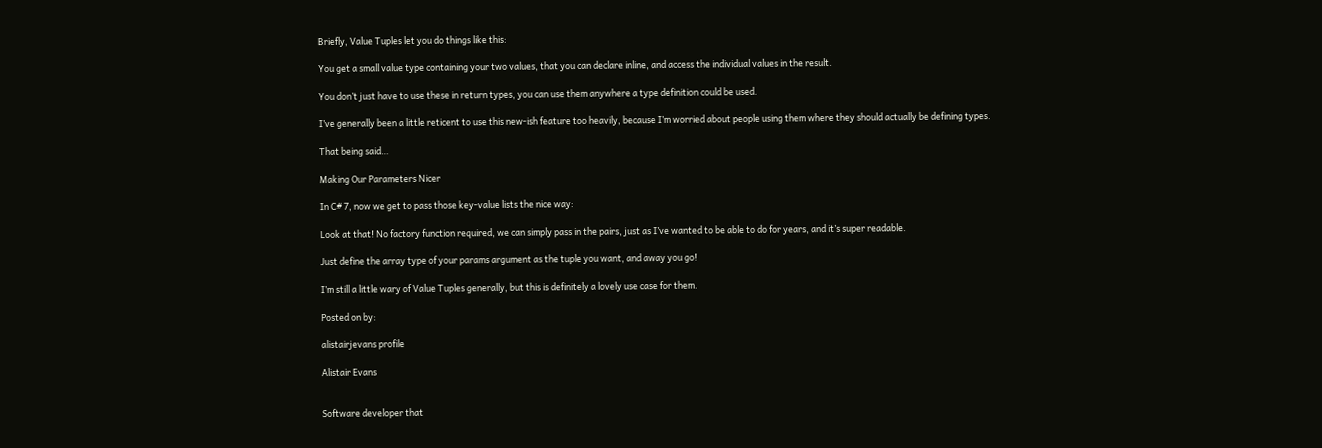Briefly, Value Tuples let you do things like this:

You get a small value type containing your two values, that you can declare inline, and access the individual values in the result.

You don’t just have to use these in return types, you can use them anywhere a type definition could be used.

I’ve generally been a little reticent to use this new-ish feature too heavily, because I’m worried about people using them where they should actually be defining types.

That being said…

Making Our Parameters Nicer

In C# 7, now we get to pass those key-value lists the nice way:

Look at that! No factory function required, we can simply pass in the pairs, just as I’ve wanted to be able to do for years, and it’s super readable.

Just define the array type of your params argument as the tuple you want, and away you go!

I’m still a little wary of Value Tuples generally, but this is definitely a lovely use case for them.

Posted on by:

alistairjevans profile

Alistair Evans


Software developer that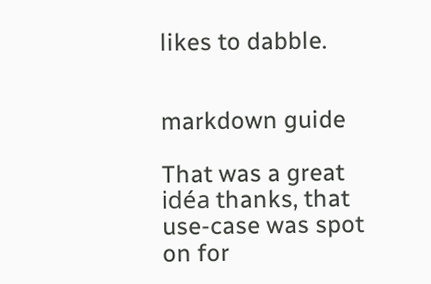likes to dabble.


markdown guide

That was a great idéa thanks, that use-case was spot on for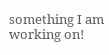something I am working on!